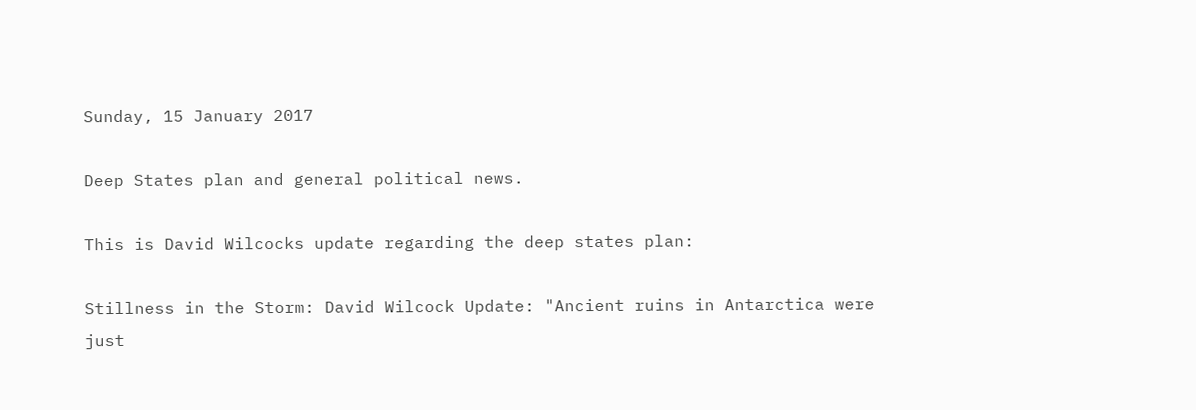Sunday, 15 January 2017

Deep States plan and general political news.

This is David Wilcocks update regarding the deep states plan:

Stillness in the Storm: David Wilcock Update: "Ancient ruins in Antarctica were just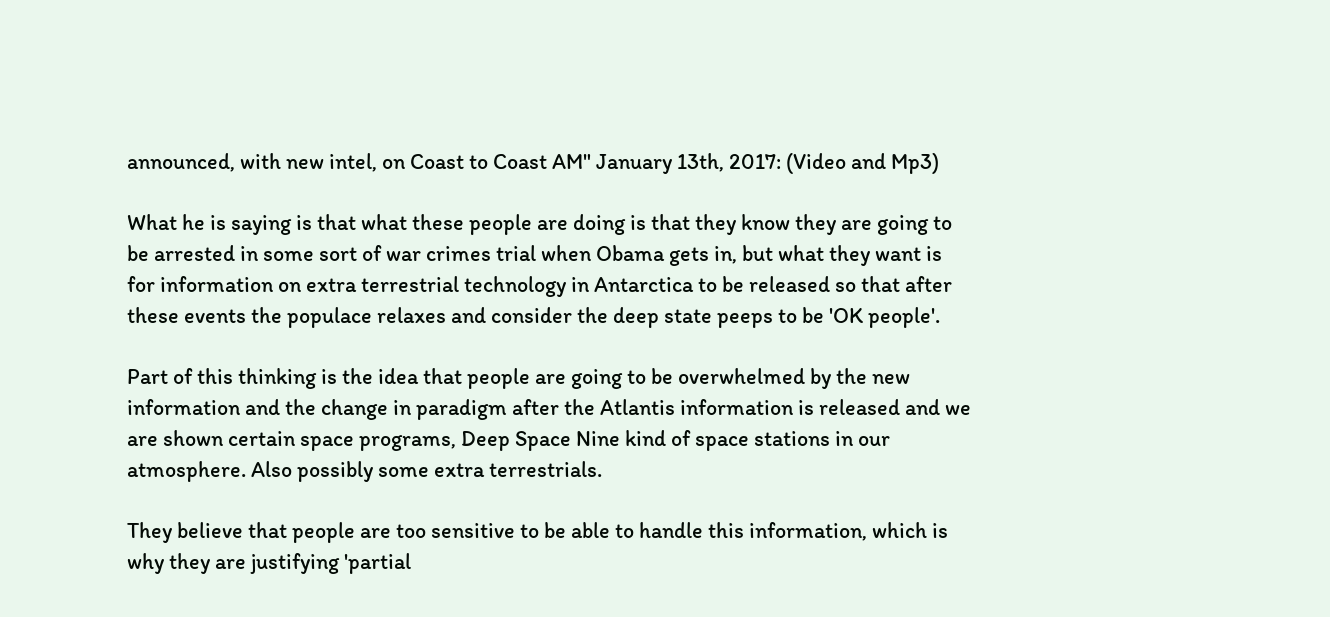announced, with new intel, on Coast to Coast AM" January 13th, 2017: (Video and Mp3)

What he is saying is that what these people are doing is that they know they are going to be arrested in some sort of war crimes trial when Obama gets in, but what they want is for information on extra terrestrial technology in Antarctica to be released so that after these events the populace relaxes and consider the deep state peeps to be 'OK people'.

Part of this thinking is the idea that people are going to be overwhelmed by the new information and the change in paradigm after the Atlantis information is released and we are shown certain space programs, Deep Space Nine kind of space stations in our atmosphere. Also possibly some extra terrestrials.

They believe that people are too sensitive to be able to handle this information, which is why they are justifying 'partial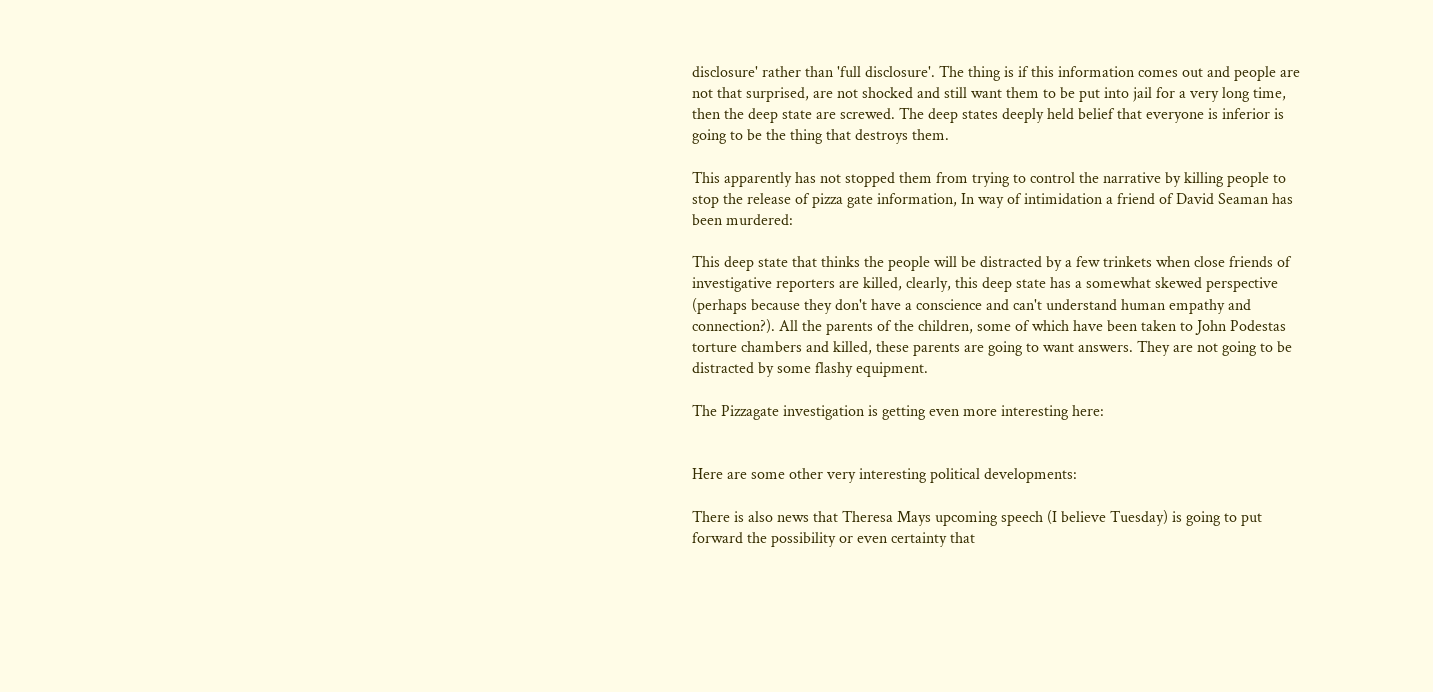disclosure' rather than 'full disclosure'. The thing is if this information comes out and people are not that surprised, are not shocked and still want them to be put into jail for a very long time, then the deep state are screwed. The deep states deeply held belief that everyone is inferior is going to be the thing that destroys them.

This apparently has not stopped them from trying to control the narrative by killing people to stop the release of pizza gate information, In way of intimidation a friend of David Seaman has been murdered:

This deep state that thinks the people will be distracted by a few trinkets when close friends of investigative reporters are killed, clearly, this deep state has a somewhat skewed perspective (perhaps because they don't have a conscience and can't understand human empathy and connection?). All the parents of the children, some of which have been taken to John Podestas torture chambers and killed, these parents are going to want answers. They are not going to be distracted by some flashy equipment.

The Pizzagate investigation is getting even more interesting here:


Here are some other very interesting political developments:

There is also news that Theresa Mays upcoming speech (I believe Tuesday) is going to put forward the possibility or even certainty that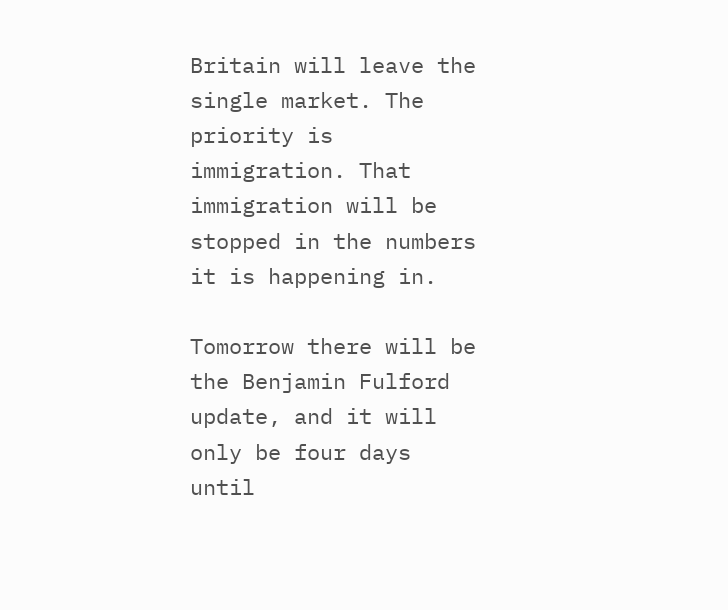Britain will leave the single market. The priority is immigration. That immigration will be stopped in the numbers it is happening in.

Tomorrow there will be the Benjamin Fulford update, and it will only be four days until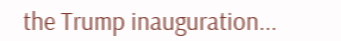the Trump inauguration...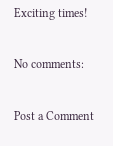Exciting times!

No comments:

Post a Comment